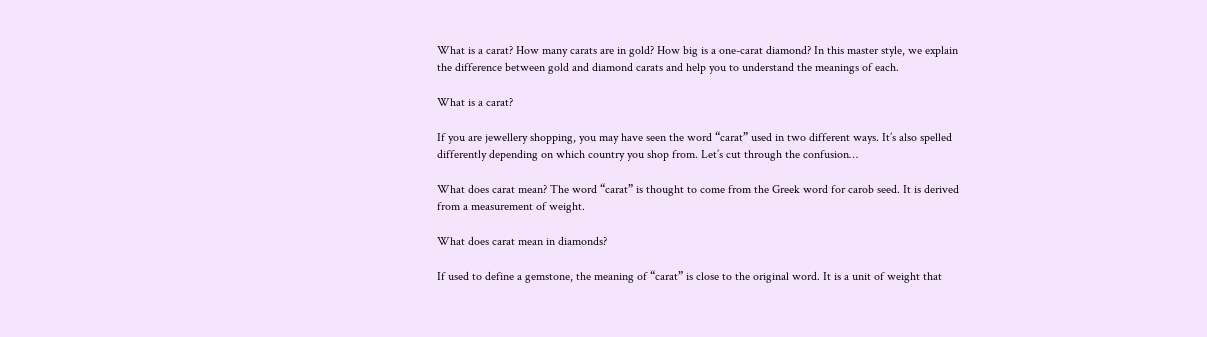What is a carat? How many carats are in gold? How big is a one-carat diamond? In this master style, we explain the difference between gold and diamond carats and help you to understand the meanings of each.

What is a carat?

If you are jewellery shopping, you may have seen the word “carat” used in two different ways. It’s also spelled differently depending on which country you shop from. Let’s cut through the confusion…

What does carat mean? The word “carat” is thought to come from the Greek word for carob seed. It is derived from a measurement of weight.

What does carat mean in diamonds?

If used to define a gemstone, the meaning of “carat” is close to the original word. It is a unit of weight that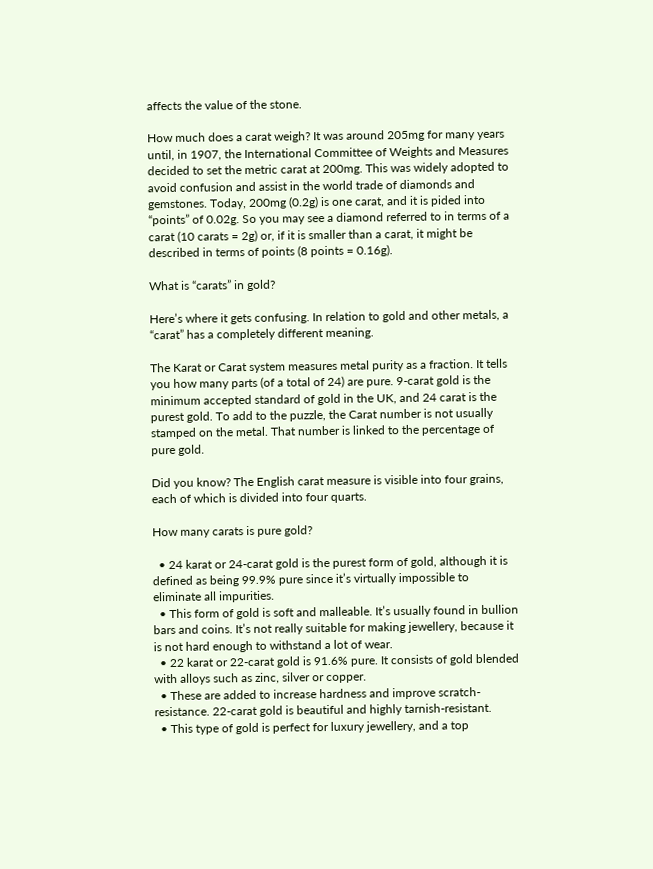affects the value of the stone.

How much does a carat weigh? It was around 205mg for many years until, in 1907, the International Committee of Weights and Measures decided to set the metric carat at 200mg. This was widely adopted to avoid confusion and assist in the world trade of diamonds and gemstones. Today, 200mg (0.2g) is one carat, and it is pided into “points” of 0.02g. So you may see a diamond referred to in terms of a carat (10 carats = 2g) or, if it is smaller than a carat, it might be described in terms of points (8 points = 0.16g).

What is “carats” in gold?

Here’s where it gets confusing. In relation to gold and other metals, a “carat” has a completely different meaning.

The Karat or Carat system measures metal purity as a fraction. It tells you how many parts (of a total of 24) are pure. 9-carat gold is the minimum accepted standard of gold in the UK, and 24 carat is the purest gold. To add to the puzzle, the Carat number is not usually stamped on the metal. That number is linked to the percentage of pure gold.

Did you know? The English carat measure is visible into four grains, each of which is divided into four quarts.

How many carats is pure gold?

  • 24 karat or 24-carat gold is the purest form of gold, although it is defined as being 99.9% pure since it’s virtually impossible to eliminate all impurities.
  • This form of gold is soft and malleable. It’s usually found in bullion bars and coins. It’s not really suitable for making jewellery, because it is not hard enough to withstand a lot of wear.
  • 22 karat or 22-carat gold is 91.6% pure. It consists of gold blended with alloys such as zinc, silver or copper.
  • These are added to increase hardness and improve scratch-resistance. 22-carat gold is beautiful and highly tarnish-resistant.
  • This type of gold is perfect for luxury jewellery, and a top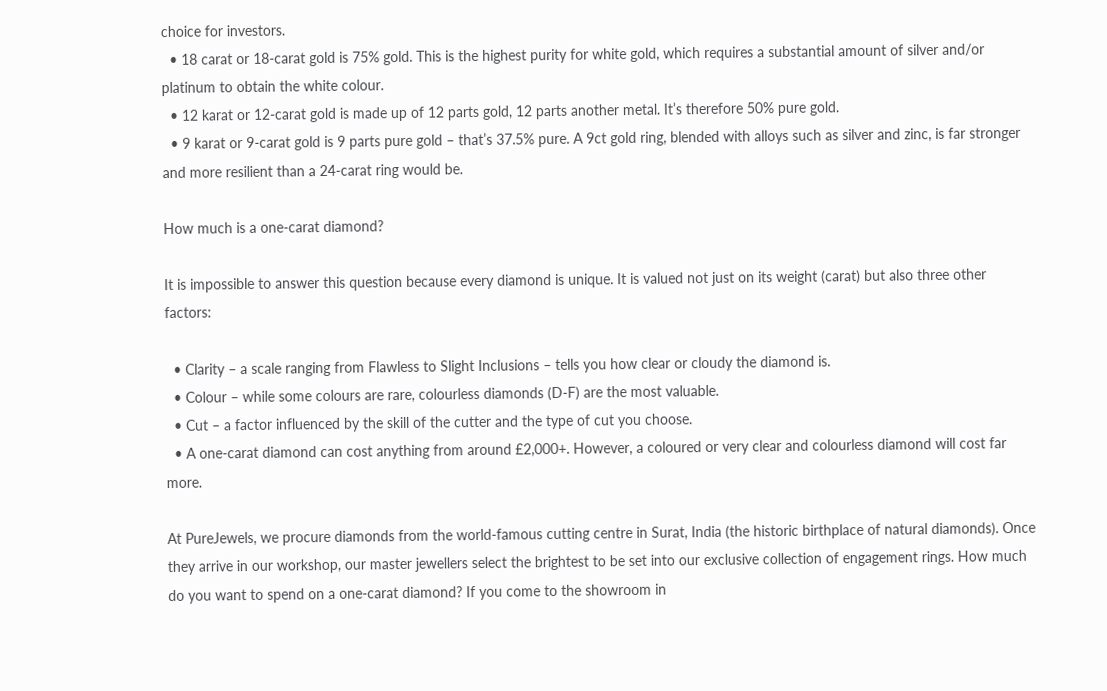choice for investors.
  • 18 carat or 18-carat gold is 75% gold. This is the highest purity for white gold, which requires a substantial amount of silver and/or platinum to obtain the white colour.
  • 12 karat or 12-carat gold is made up of 12 parts gold, 12 parts another metal. It’s therefore 50% pure gold.
  • 9 karat or 9-carat gold is 9 parts pure gold – that’s 37.5% pure. A 9ct gold ring, blended with alloys such as silver and zinc, is far stronger and more resilient than a 24-carat ring would be.

How much is a one-carat diamond?

It is impossible to answer this question because every diamond is unique. It is valued not just on its weight (carat) but also three other factors:

  • Clarity – a scale ranging from Flawless to Slight Inclusions – tells you how clear or cloudy the diamond is.
  • Colour – while some colours are rare, colourless diamonds (D-F) are the most valuable.
  • Cut – a factor influenced by the skill of the cutter and the type of cut you choose.
  • A one-carat diamond can cost anything from around £2,000+. However, a coloured or very clear and colourless diamond will cost far more.

At PureJewels, we procure diamonds from the world-famous cutting centre in Surat, India (the historic birthplace of natural diamonds). Once they arrive in our workshop, our master jewellers select the brightest to be set into our exclusive collection of engagement rings. How much do you want to spend on a one-carat diamond? If you come to the showroom in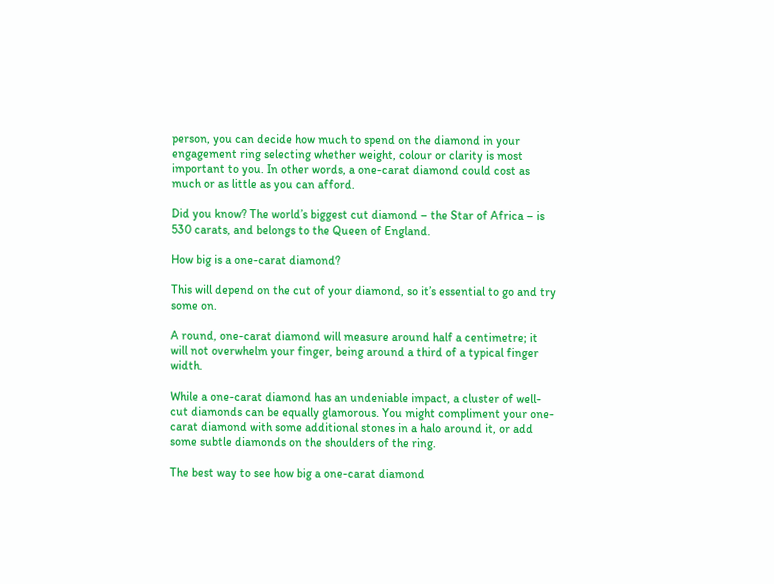person, you can decide how much to spend on the diamond in your engagement ring selecting whether weight, colour or clarity is most important to you. In other words, a one-carat diamond could cost as much or as little as you can afford.

Did you know? The world’s biggest cut diamond – the Star of Africa – is 530 carats, and belongs to the Queen of England.

How big is a one-carat diamond?

This will depend on the cut of your diamond, so it’s essential to go and try some on.

A round, one-carat diamond will measure around half a centimetre; it will not overwhelm your finger, being around a third of a typical finger width.

While a one-carat diamond has an undeniable impact, a cluster of well-cut diamonds can be equally glamorous. You might compliment your one-carat diamond with some additional stones in a halo around it, or add some subtle diamonds on the shoulders of the ring.

The best way to see how big a one-carat diamond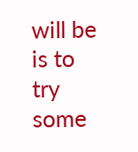will be is to try some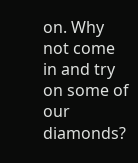on. Why not come in and try on some of our diamonds?